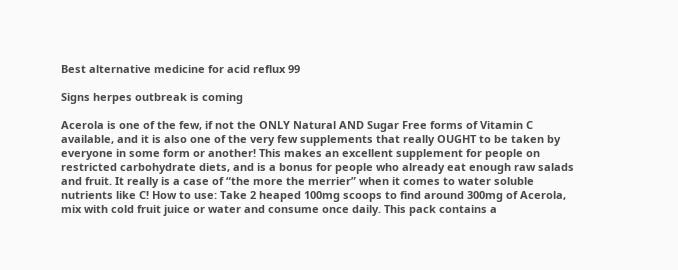Best alternative medicine for acid reflux 99

Signs herpes outbreak is coming

Acerola is one of the few, if not the ONLY Natural AND Sugar Free forms of Vitamin C available, and it is also one of the very few supplements that really OUGHT to be taken by everyone in some form or another! This makes an excellent supplement for people on restricted carbohydrate diets, and is a bonus for people who already eat enough raw salads and fruit. It really is a case of “the more the merrier” when it comes to water soluble nutrients like C! How to use: Take 2 heaped 100mg scoops to find around 300mg of Acerola, mix with cold fruit juice or water and consume once daily. This pack contains a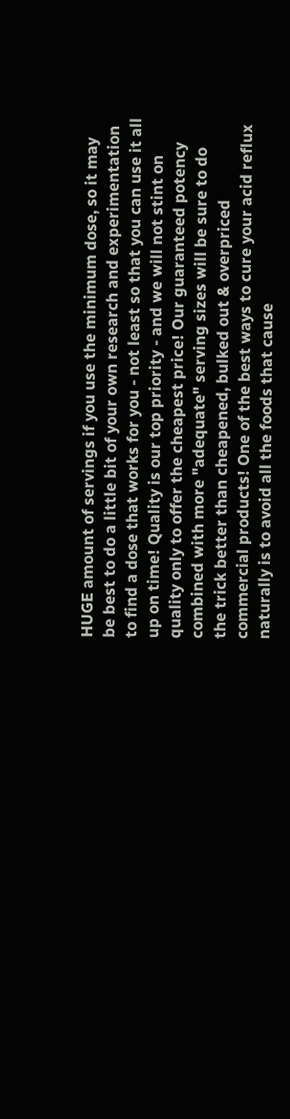HUGE amount of servings if you use the minimum dose, so it may be best to do a little bit of your own research and experimentation to find a dose that works for you - not least so that you can use it all up on time! Quality is our top priority - and we will not stint on quality only to offer the cheapest price! Our guaranteed potency combined with more "adequate" serving sizes will be sure to do the trick better than cheapened, bulked out & overpriced commercial products! One of the best ways to cure your acid reflux naturally is to avoid all the foods that cause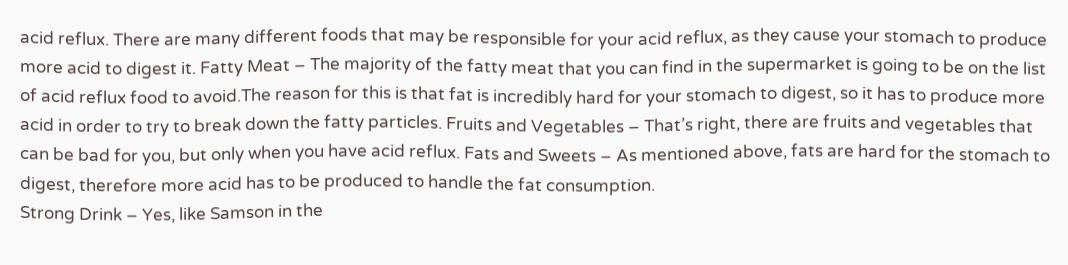acid reflux. There are many different foods that may be responsible for your acid reflux, as they cause your stomach to produce more acid to digest it. Fatty Meat – The majority of the fatty meat that you can find in the supermarket is going to be on the list of acid reflux food to avoid.The reason for this is that fat is incredibly hard for your stomach to digest, so it has to produce more acid in order to try to break down the fatty particles. Fruits and Vegetables – That’s right, there are fruits and vegetables that can be bad for you, but only when you have acid reflux. Fats and Sweets – As mentioned above, fats are hard for the stomach to digest, therefore more acid has to be produced to handle the fat consumption.
Strong Drink – Yes, like Samson in the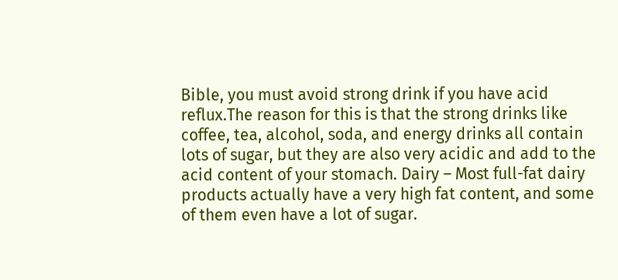Bible, you must avoid strong drink if you have acid reflux.The reason for this is that the strong drinks like coffee, tea, alcohol, soda, and energy drinks all contain lots of sugar, but they are also very acidic and add to the acid content of your stomach. Dairy – Most full-fat dairy products actually have a very high fat content, and some of them even have a lot of sugar.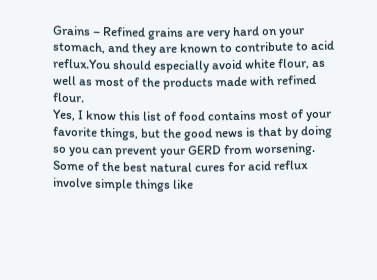Grains – Refined grains are very hard on your stomach, and they are known to contribute to acid reflux.You should especially avoid white flour, as well as most of the products made with refined flour.
Yes, I know this list of food contains most of your favorite things, but the good news is that by doing so you can prevent your GERD from worsening.
Some of the best natural cures for acid reflux involve simple things like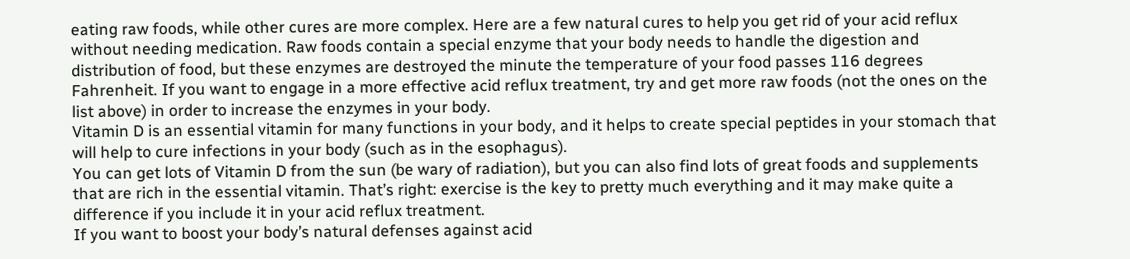eating raw foods, while other cures are more complex. Here are a few natural cures to help you get rid of your acid reflux without needing medication. Raw foods contain a special enzyme that your body needs to handle the digestion and distribution of food, but these enzymes are destroyed the minute the temperature of your food passes 116 degrees Fahrenheit. If you want to engage in a more effective acid reflux treatment, try and get more raw foods (not the ones on the list above) in order to increase the enzymes in your body.
Vitamin D is an essential vitamin for many functions in your body, and it helps to create special peptides in your stomach that will help to cure infections in your body (such as in the esophagus).
You can get lots of Vitamin D from the sun (be wary of radiation), but you can also find lots of great foods and supplements that are rich in the essential vitamin. That’s right: exercise is the key to pretty much everything and it may make quite a difference if you include it in your acid reflux treatment.
If you want to boost your body’s natural defenses against acid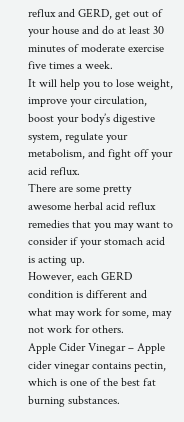reflux and GERD, get out of your house and do at least 30 minutes of moderate exercise five times a week.
It will help you to lose weight, improve your circulation, boost your body’s digestive system, regulate your metabolism, and fight off your acid reflux.
There are some pretty awesome herbal acid reflux remedies that you may want to consider if your stomach acid is acting up.
However, each GERD condition is different and what may work for some, may not work for others.
Apple Cider Vinegar – Apple cider vinegar contains pectin, which is one of the best fat burning substances.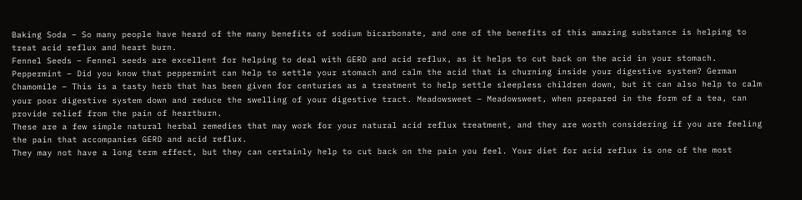Baking Soda – So many people have heard of the many benefits of sodium bicarbonate, and one of the benefits of this amazing substance is helping to treat acid reflux and heart burn.
Fennel Seeds – Fennel seeds are excellent for helping to deal with GERD and acid reflux, as it helps to cut back on the acid in your stomach.
Peppermint – Did you know that peppermint can help to settle your stomach and calm the acid that is churning inside your digestive system? German Chamomile – This is a tasty herb that has been given for centuries as a treatment to help settle sleepless children down, but it can also help to calm your poor digestive system down and reduce the swelling of your digestive tract. Meadowsweet – Meadowsweet, when prepared in the form of a tea, can provide relief from the pain of heartburn.
These are a few simple natural herbal remedies that may work for your natural acid reflux treatment, and they are worth considering if you are feeling the pain that accompanies GERD and acid reflux.
They may not have a long term effect, but they can certainly help to cut back on the pain you feel. Your diet for acid reflux is one of the most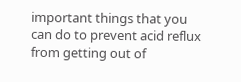important things that you can do to prevent acid reflux from getting out of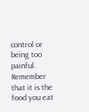control or being too painful. Remember that it is the food you eat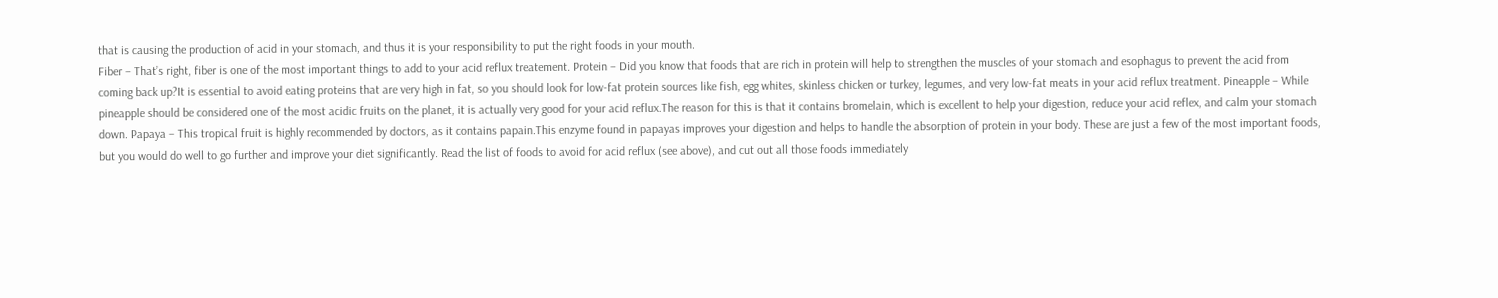that is causing the production of acid in your stomach, and thus it is your responsibility to put the right foods in your mouth.
Fiber – That’s right, fiber is one of the most important things to add to your acid reflux treatement. Protein – Did you know that foods that are rich in protein will help to strengthen the muscles of your stomach and esophagus to prevent the acid from coming back up?It is essential to avoid eating proteins that are very high in fat, so you should look for low-fat protein sources like fish, egg whites, skinless chicken or turkey, legumes, and very low-fat meats in your acid reflux treatment. Pineapple – While pineapple should be considered one of the most acidic fruits on the planet, it is actually very good for your acid reflux.The reason for this is that it contains bromelain, which is excellent to help your digestion, reduce your acid reflex, and calm your stomach down. Papaya – This tropical fruit is highly recommended by doctors, as it contains papain.This enzyme found in papayas improves your digestion and helps to handle the absorption of protein in your body. These are just a few of the most important foods, but you would do well to go further and improve your diet significantly. Read the list of foods to avoid for acid reflux (see above), and cut out all those foods immediately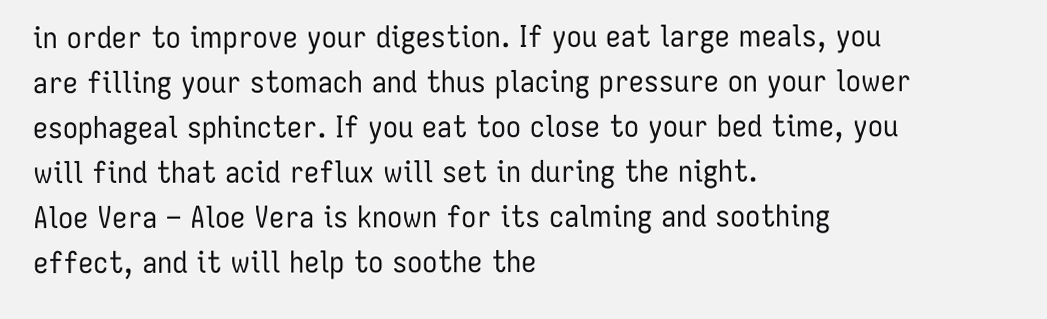in order to improve your digestion. If you eat large meals, you are filling your stomach and thus placing pressure on your lower esophageal sphincter. If you eat too close to your bed time, you will find that acid reflux will set in during the night.
Aloe Vera – Aloe Vera is known for its calming and soothing effect, and it will help to soothe the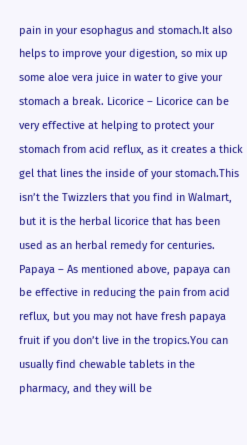pain in your esophagus and stomach.It also helps to improve your digestion, so mix up some aloe vera juice in water to give your stomach a break. Licorice – Licorice can be very effective at helping to protect your stomach from acid reflux, as it creates a thick gel that lines the inside of your stomach.This isn’t the Twizzlers that you find in Walmart, but it is the herbal licorice that has been used as an herbal remedy for centuries. Papaya – As mentioned above, papaya can be effective in reducing the pain from acid reflux, but you may not have fresh papaya fruit if you don’t live in the tropics.You can usually find chewable tablets in the pharmacy, and they will be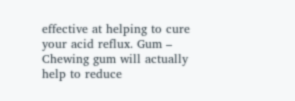effective at helping to cure your acid reflux. Gum – Chewing gum will actually help to reduce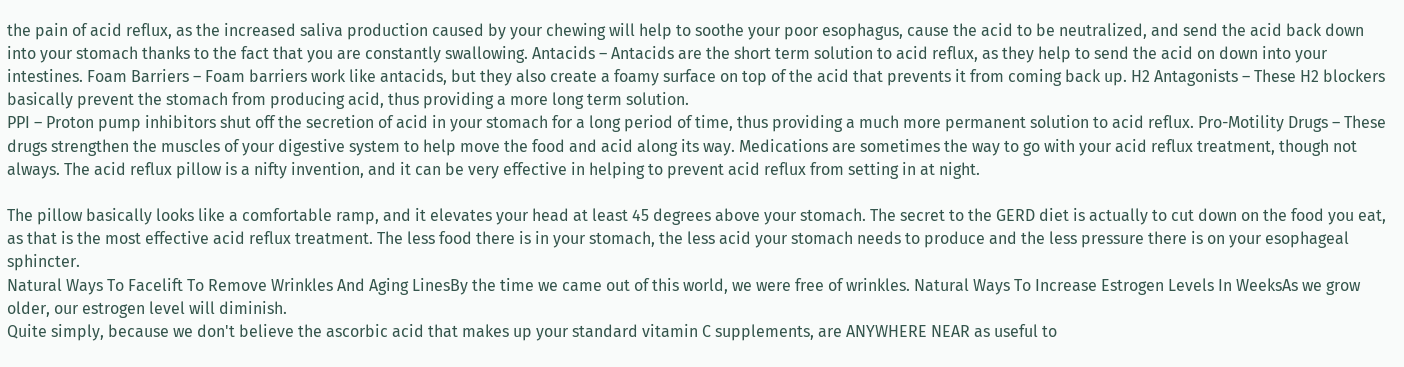the pain of acid reflux, as the increased saliva production caused by your chewing will help to soothe your poor esophagus, cause the acid to be neutralized, and send the acid back down into your stomach thanks to the fact that you are constantly swallowing. Antacids – Antacids are the short term solution to acid reflux, as they help to send the acid on down into your intestines. Foam Barriers – Foam barriers work like antacids, but they also create a foamy surface on top of the acid that prevents it from coming back up. H2 Antagonists – These H2 blockers basically prevent the stomach from producing acid, thus providing a more long term solution.
PPI – Proton pump inhibitors shut off the secretion of acid in your stomach for a long period of time, thus providing a much more permanent solution to acid reflux. Pro-Motility Drugs – These drugs strengthen the muscles of your digestive system to help move the food and acid along its way. Medications are sometimes the way to go with your acid reflux treatment, though not always. The acid reflux pillow is a nifty invention, and it can be very effective in helping to prevent acid reflux from setting in at night.

The pillow basically looks like a comfortable ramp, and it elevates your head at least 45 degrees above your stomach. The secret to the GERD diet is actually to cut down on the food you eat, as that is the most effective acid reflux treatment. The less food there is in your stomach, the less acid your stomach needs to produce and the less pressure there is on your esophageal sphincter.
Natural Ways To Facelift To Remove Wrinkles And Aging LinesBy the time we came out of this world, we were free of wrinkles. Natural Ways To Increase Estrogen Levels In WeeksAs we grow older, our estrogen level will diminish.
Quite simply, because we don't believe the ascorbic acid that makes up your standard vitamin C supplements, are ANYWHERE NEAR as useful to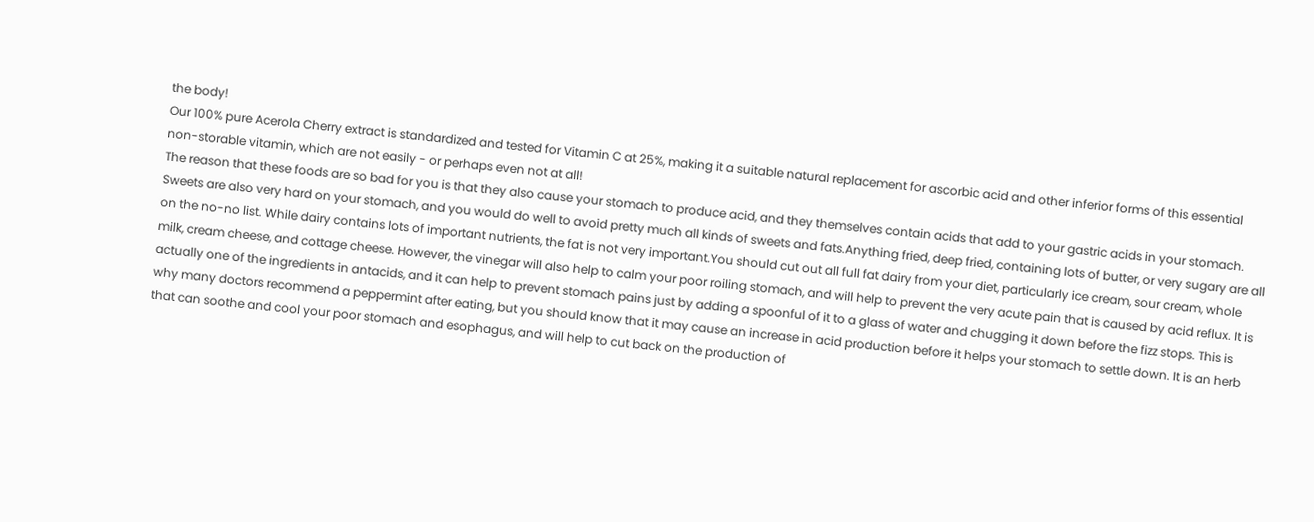the body!
Our 100% pure Acerola Cherry extract is standardized and tested for Vitamin C at 25%, making it a suitable natural replacement for ascorbic acid and other inferior forms of this essential non-storable vitamin, which are not easily - or perhaps even not at all!
The reason that these foods are so bad for you is that they also cause your stomach to produce acid, and they themselves contain acids that add to your gastric acids in your stomach. Sweets are also very hard on your stomach, and you would do well to avoid pretty much all kinds of sweets and fats.Anything fried, deep fried, containing lots of butter, or very sugary are all on the no-no list. While dairy contains lots of important nutrients, the fat is not very important.You should cut out all full fat dairy from your diet, particularly ice cream, sour cream, whole milk, cream cheese, and cottage cheese. However, the vinegar will also help to calm your poor roiling stomach, and will help to prevent the very acute pain that is caused by acid reflux. It is actually one of the ingredients in antacids, and it can help to prevent stomach pains just by adding a spoonful of it to a glass of water and chugging it down before the fizz stops. This is why many doctors recommend a peppermint after eating, but you should know that it may cause an increase in acid production before it helps your stomach to settle down. It is an herb that can soothe and cool your poor stomach and esophagus, and will help to cut back on the production of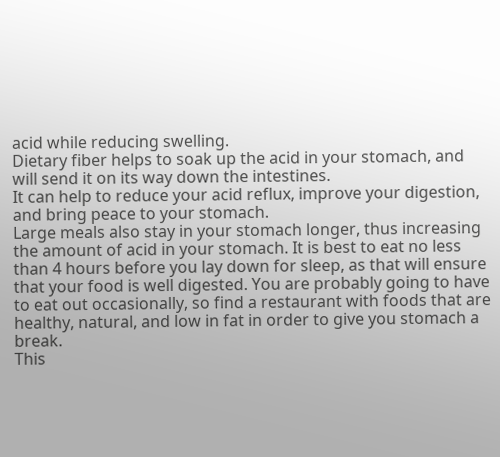acid while reducing swelling.
Dietary fiber helps to soak up the acid in your stomach, and will send it on its way down the intestines.
It can help to reduce your acid reflux, improve your digestion, and bring peace to your stomach.
Large meals also stay in your stomach longer, thus increasing the amount of acid in your stomach. It is best to eat no less than 4 hours before you lay down for sleep, as that will ensure that your food is well digested. You are probably going to have to eat out occasionally, so find a restaurant with foods that are healthy, natural, and low in fat in order to give you stomach a break.
This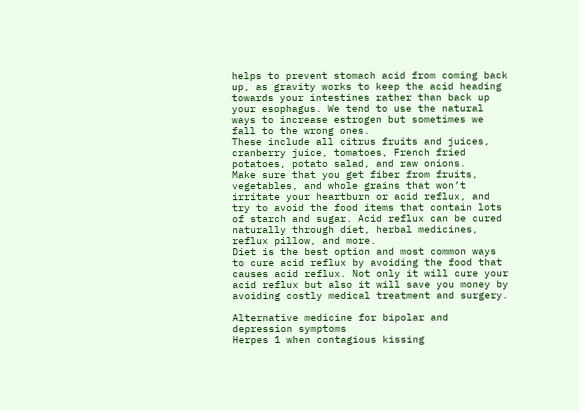helps to prevent stomach acid from coming back up, as gravity works to keep the acid heading towards your intestines rather than back up your esophagus. We tend to use the natural ways to increase estrogen but sometimes we fall to the wrong ones.
These include all citrus fruits and juices, cranberry juice, tomatoes, French fried potatoes, potato salad, and raw onions.
Make sure that you get fiber from fruits, vegetables, and whole grains that won’t irritate your heartburn or acid reflux, and try to avoid the food items that contain lots of starch and sugar. Acid reflux can be cured naturally through diet, herbal medicines, reflux pillow, and more.
Diet is the best option and most common ways to cure acid reflux by avoiding the food that causes acid reflux. Not only it will cure your acid reflux but also it will save you money by avoiding costly medical treatment and surgery.

Alternative medicine for bipolar and depression symptoms
Herpes 1 when contagious kissing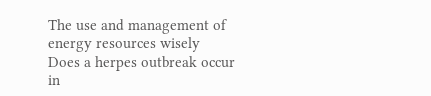The use and management of energy resources wisely
Does a herpes outbreak occur in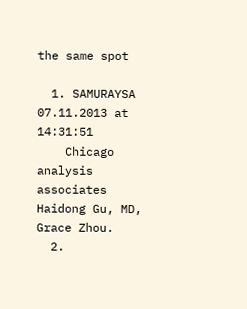the same spot

  1. SAMURAYSA 07.11.2013 at 14:31:51
    Chicago analysis associates Haidong Gu, MD, Grace Zhou.
  2.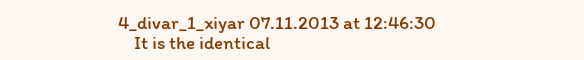4_divar_1_xiyar 07.11.2013 at 12:46:30
    It is the identical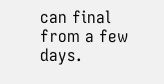can final from a few days.